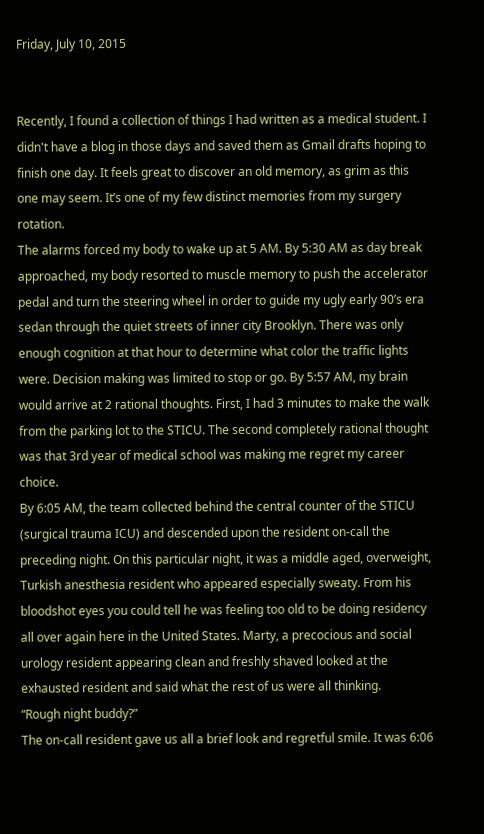Friday, July 10, 2015


Recently, I found a collection of things I had written as a medical student. I didn't have a blog in those days and saved them as Gmail drafts hoping to finish one day. It feels great to discover an old memory, as grim as this one may seem. It’s one of my few distinct memories from my surgery rotation.
The alarms forced my body to wake up at 5 AM. By 5:30 AM as day break approached, my body resorted to muscle memory to push the accelerator pedal and turn the steering wheel in order to guide my ugly early 90’s era sedan through the quiet streets of inner city Brooklyn. There was only enough cognition at that hour to determine what color the traffic lights were. Decision making was limited to stop or go. By 5:57 AM, my brain would arrive at 2 rational thoughts. First, I had 3 minutes to make the walk from the parking lot to the STICU. The second completely rational thought was that 3rd year of medical school was making me regret my career choice.
By 6:05 AM, the team collected behind the central counter of the STICU (surgical trauma ICU) and descended upon the resident on-call the preceding night. On this particular night, it was a middle aged, overweight, Turkish anesthesia resident who appeared especially sweaty. From his bloodshot eyes you could tell he was feeling too old to be doing residency all over again here in the United States. Marty, a precocious and social urology resident appearing clean and freshly shaved looked at the exhausted resident and said what the rest of us were all thinking.
“Rough night buddy?”
The on-call resident gave us all a brief look and regretful smile. It was 6:06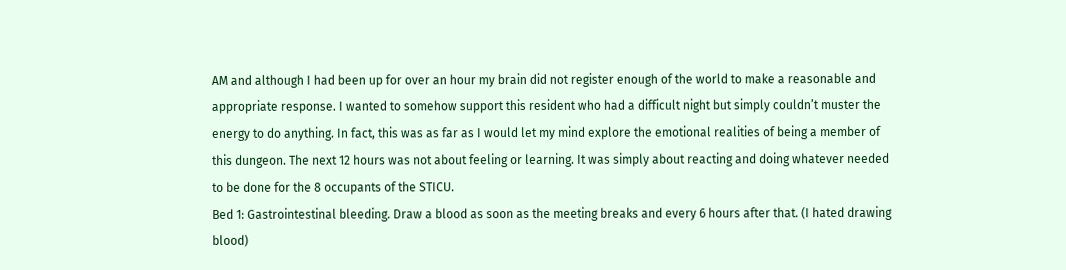AM and although I had been up for over an hour my brain did not register enough of the world to make a reasonable and appropriate response. I wanted to somehow support this resident who had a difficult night but simply couldn’t muster the energy to do anything. In fact, this was as far as I would let my mind explore the emotional realities of being a member of this dungeon. The next 12 hours was not about feeling or learning. It was simply about reacting and doing whatever needed to be done for the 8 occupants of the STICU.
Bed 1: Gastrointestinal bleeding. Draw a blood as soon as the meeting breaks and every 6 hours after that. (I hated drawing blood)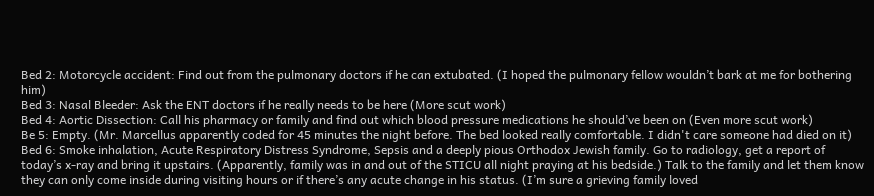Bed 2: Motorcycle accident: Find out from the pulmonary doctors if he can extubated. (I hoped the pulmonary fellow wouldn’t bark at me for bothering him)
Bed 3: Nasal Bleeder: Ask the ENT doctors if he really needs to be here (More scut work)
Bed 4: Aortic Dissection: Call his pharmacy or family and find out which blood pressure medications he should’ve been on (Even more scut work)
Be 5: Empty. (Mr. Marcellus apparently coded for 45 minutes the night before. The bed looked really comfortable. I didn't care someone had died on it)
Bed 6: Smoke inhalation, Acute Respiratory Distress Syndrome, Sepsis and a deeply pious Orthodox Jewish family. Go to radiology, get a report of today’s x-ray and bring it upstairs. (Apparently, family was in and out of the STICU all night praying at his bedside.) Talk to the family and let them know they can only come inside during visiting hours or if there’s any acute change in his status. (I’m sure a grieving family loved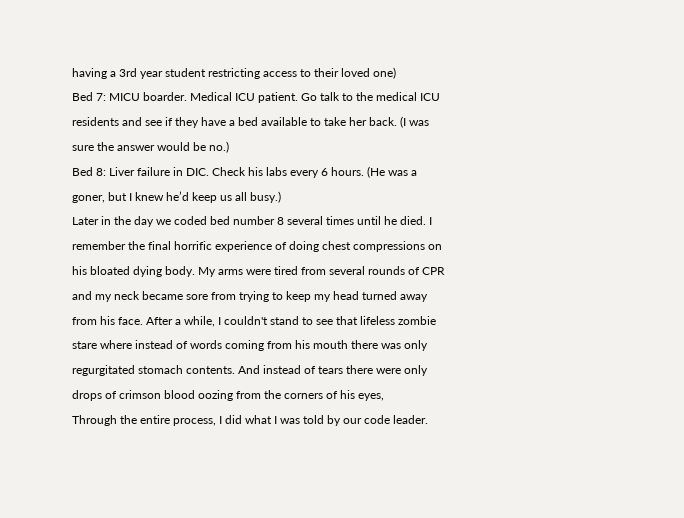having a 3rd year student restricting access to their loved one)
Bed 7: MICU boarder. Medical ICU patient. Go talk to the medical ICU residents and see if they have a bed available to take her back. (I was sure the answer would be no.)
Bed 8: Liver failure in DIC. Check his labs every 6 hours. (He was a goner, but I knew he’d keep us all busy.)
Later in the day we coded bed number 8 several times until he died. I remember the final horrific experience of doing chest compressions on his bloated dying body. My arms were tired from several rounds of CPR and my neck became sore from trying to keep my head turned away from his face. After a while, I couldn't stand to see that lifeless zombie stare where instead of words coming from his mouth there was only regurgitated stomach contents. And instead of tears there were only drops of crimson blood oozing from the corners of his eyes,
Through the entire process, I did what I was told by our code leader.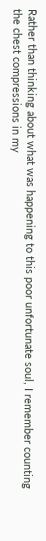Rather than thinking about what was happening to this poor unfortunate soul, I remember counting the chest compressions in my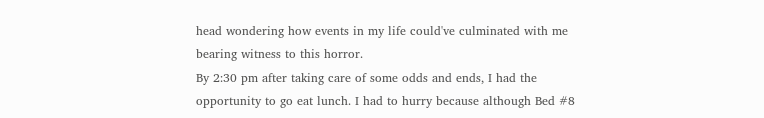head wondering how events in my life could've culminated with me bearing witness to this horror.
By 2:30 pm after taking care of some odds and ends, I had the opportunity to go eat lunch. I had to hurry because although Bed #8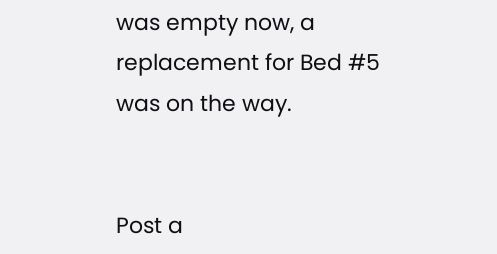was empty now, a replacement for Bed #5 was on the way.


Post a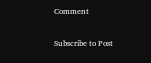Comment

Subscribe to Post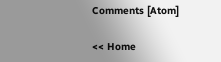Comments [Atom]

<< Home